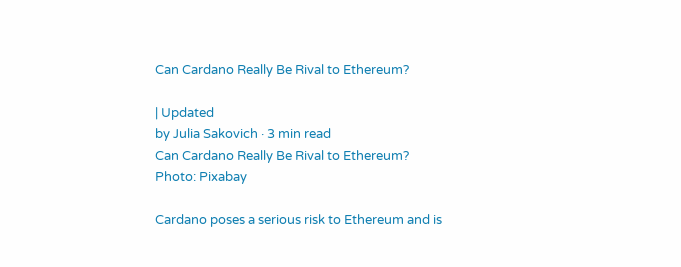Can Cardano Really Be Rival to Ethereum?

| Updated
by Julia Sakovich · 3 min read
Can Cardano Really Be Rival to Ethereum?
Photo: Pixabay

Cardano poses a serious risk to Ethereum and is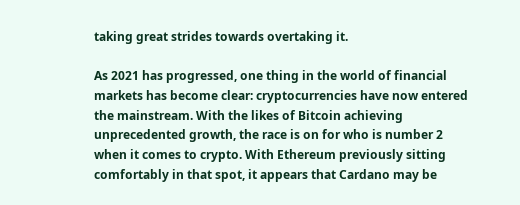taking great strides towards overtaking it.

As 2021 has progressed, one thing in the world of financial markets has become clear: cryptocurrencies have now entered the mainstream. With the likes of Bitcoin achieving unprecedented growth, the race is on for who is number 2 when it comes to crypto. With Ethereum previously sitting comfortably in that spot, it appears that Cardano may be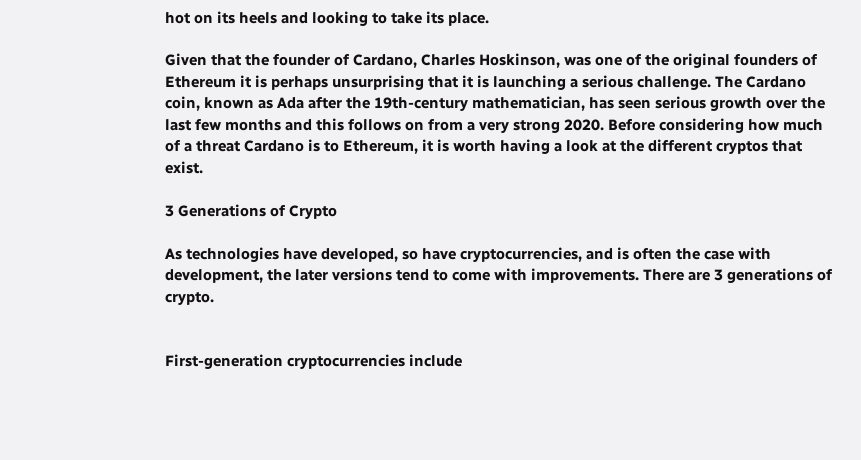hot on its heels and looking to take its place.

Given that the founder of Cardano, Charles Hoskinson, was one of the original founders of Ethereum it is perhaps unsurprising that it is launching a serious challenge. The Cardano coin, known as Ada after the 19th-century mathematician, has seen serious growth over the last few months and this follows on from a very strong 2020. Before considering how much of a threat Cardano is to Ethereum, it is worth having a look at the different cryptos that exist.

3 Generations of Crypto

As technologies have developed, so have cryptocurrencies, and is often the case with development, the later versions tend to come with improvements. There are 3 generations of crypto.


First-generation cryptocurrencies include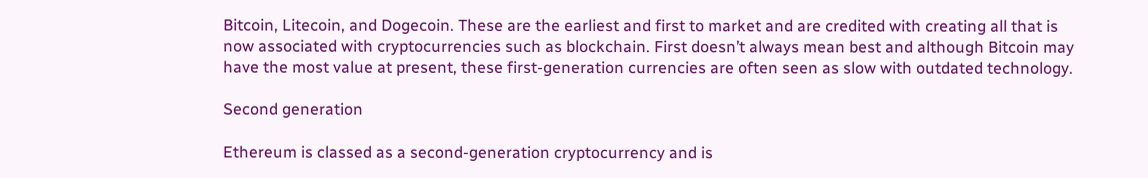Bitcoin, Litecoin, and Dogecoin. These are the earliest and first to market and are credited with creating all that is now associated with cryptocurrencies such as blockchain. First doesn’t always mean best and although Bitcoin may have the most value at present, these first-generation currencies are often seen as slow with outdated technology.

Second generation

Ethereum is classed as a second-generation cryptocurrency and is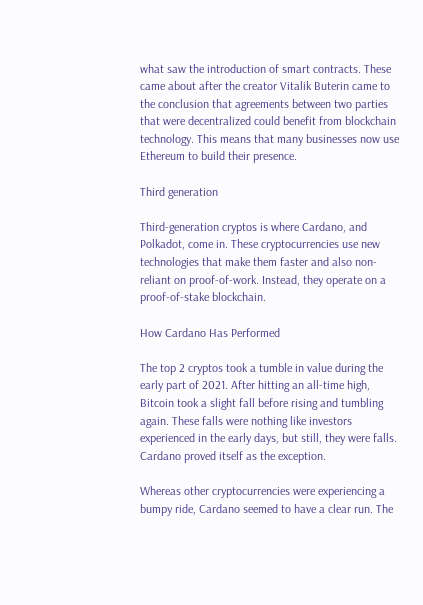what saw the introduction of smart contracts. These came about after the creator Vitalik Buterin came to the conclusion that agreements between two parties that were decentralized could benefit from blockchain technology. This means that many businesses now use Ethereum to build their presence.

Third generation

Third-generation cryptos is where Cardano, and Polkadot, come in. These cryptocurrencies use new technologies that make them faster and also non-reliant on proof-of-work. Instead, they operate on a proof-of-stake blockchain.

How Cardano Has Performed

The top 2 cryptos took a tumble in value during the early part of 2021. After hitting an all-time high, Bitcoin took a slight fall before rising and tumbling again. These falls were nothing like investors experienced in the early days, but still, they were falls. Cardano proved itself as the exception.

Whereas other cryptocurrencies were experiencing a bumpy ride, Cardano seemed to have a clear run. The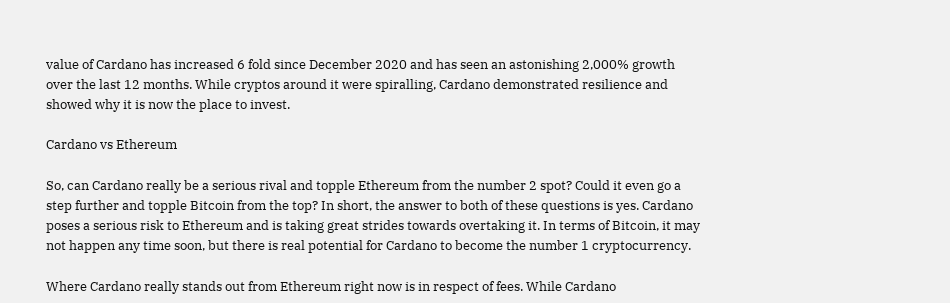value of Cardano has increased 6 fold since December 2020 and has seen an astonishing 2,000% growth over the last 12 months. While cryptos around it were spiralling, Cardano demonstrated resilience and showed why it is now the place to invest.

Cardano vs Ethereum

So, can Cardano really be a serious rival and topple Ethereum from the number 2 spot? Could it even go a step further and topple Bitcoin from the top? In short, the answer to both of these questions is yes. Cardano poses a serious risk to Ethereum and is taking great strides towards overtaking it. In terms of Bitcoin, it may not happen any time soon, but there is real potential for Cardano to become the number 1 cryptocurrency.

Where Cardano really stands out from Ethereum right now is in respect of fees. While Cardano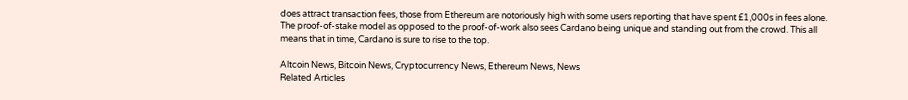does attract transaction fees, those from Ethereum are notoriously high with some users reporting that have spent £1,000s in fees alone. The proof-of-stake model as opposed to the proof-of-work also sees Cardano being unique and standing out from the crowd. This all means that in time, Cardano is sure to rise to the top.

Altcoin News, Bitcoin News, Cryptocurrency News, Ethereum News, News
Related Articles